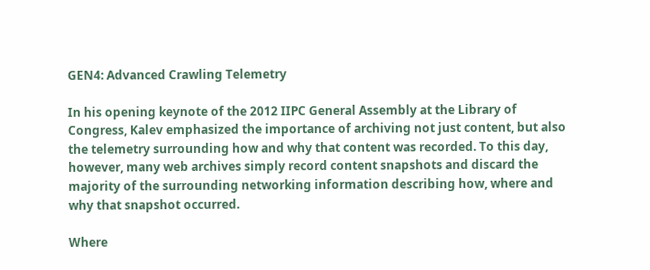GEN4: Advanced Crawling Telemetry

In his opening keynote of the 2012 IIPC General Assembly at the Library of Congress, Kalev emphasized the importance of archiving not just content, but also the telemetry surrounding how and why that content was recorded. To this day, however, many web archives simply record content snapshots and discard the majority of the surrounding networking information describing how, where and why that snapshot occurred.

Where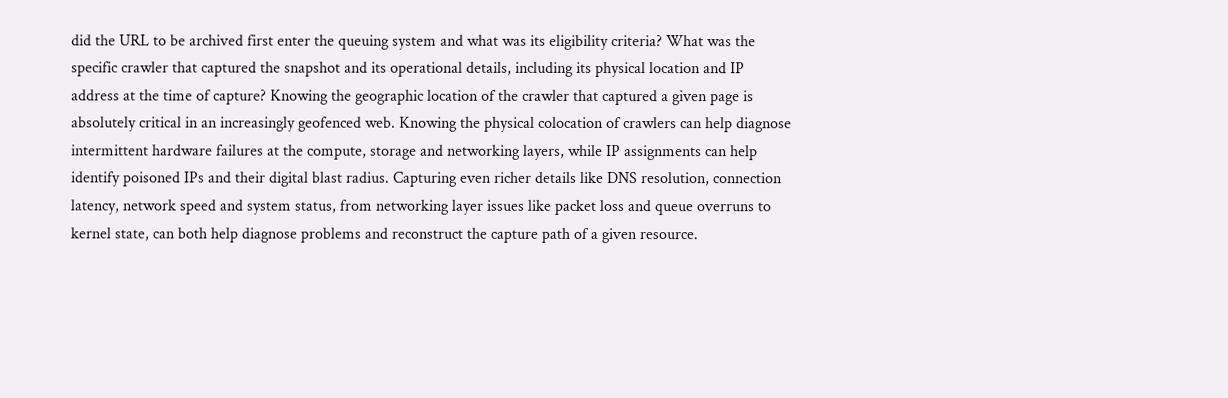did the URL to be archived first enter the queuing system and what was its eligibility criteria? What was the specific crawler that captured the snapshot and its operational details, including its physical location and IP address at the time of capture? Knowing the geographic location of the crawler that captured a given page is absolutely critical in an increasingly geofenced web. Knowing the physical colocation of crawlers can help diagnose intermittent hardware failures at the compute, storage and networking layers, while IP assignments can help identify poisoned IPs and their digital blast radius. Capturing even richer details like DNS resolution, connection latency, network speed and system status, from networking layer issues like packet loss and queue overruns to kernel state, can both help diagnose problems and reconstruct the capture path of a given resource.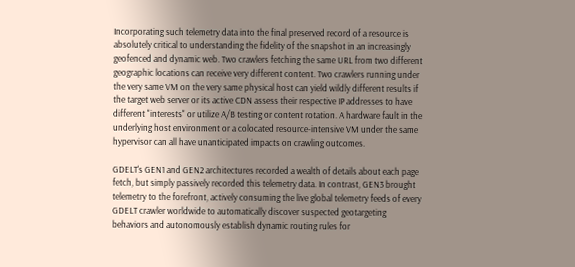Incorporating such telemetry data into the final preserved record of a resource is absolutely critical to understanding the fidelity of the snapshot in an increasingly geofenced and dynamic web. Two crawlers fetching the same URL from two different geographic locations can receive very different content. Two crawlers running under the very same VM on the very same physical host can yield wildly different results if the target web server or its active CDN assess their respective IP addresses to have different "interests" or utilize A/B testing or content rotation. A hardware fault in the underlying host environment or a colocated resource-intensive VM under the same hypervisor can all have unanticipated impacts on crawling outcomes.

GDELT's GEN1 and GEN2 architectures recorded a wealth of details about each page fetch, but simply passively recorded this telemetry data. In contrast, GEN3 brought telemetry to the forefront, actively consuming the live global telemetry feeds of every GDELT crawler worldwide to automatically discover suspected geotargeting behaviors and autonomously establish dynamic routing rules for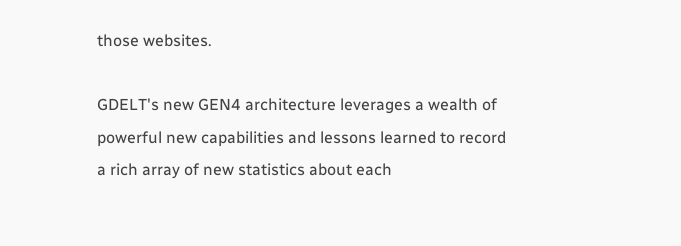those websites.

GDELT's new GEN4 architecture leverages a wealth of powerful new capabilities and lessons learned to record a rich array of new statistics about each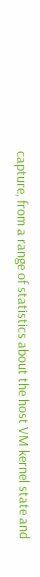capture, from a range of statistics about the host VM kernel state and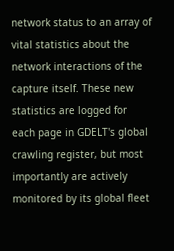network status to an array of vital statistics about the network interactions of the capture itself. These new statistics are logged for each page in GDELT's global crawling register, but most importantly are actively monitored by its global fleet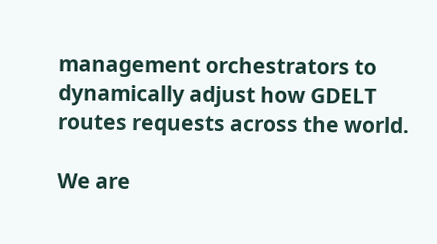management orchestrators to dynamically adjust how GDELT routes requests across the world.

We are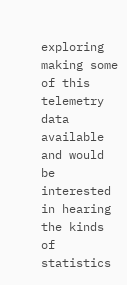exploring making some of this telemetry data available and would be interested in hearing the kinds of statistics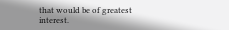that would be of greatest interest.